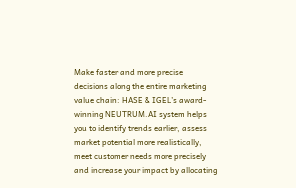Make faster and more precise decisions along the entire marketing value chain: HASE & IGEL’s award-winning NEUTRUM.AI system helps you to identify trends earlier, assess market potential more realistically, meet customer needs more precisely and increase your impact by allocating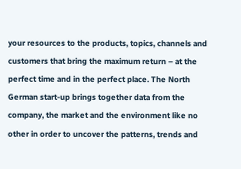your resources to the products, topics, channels and customers that bring the maximum return – at the perfect time and in the perfect place. The North German start-up brings together data from the company, the market and the environment like no other in order to uncover the patterns, trends and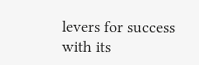levers for success with its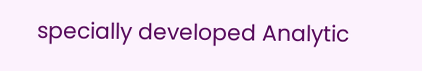specially developed Analytic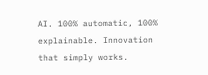AI. 100% automatic, 100% explainable. Innovation that simply works.